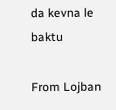da kevna le baktu

From Lojban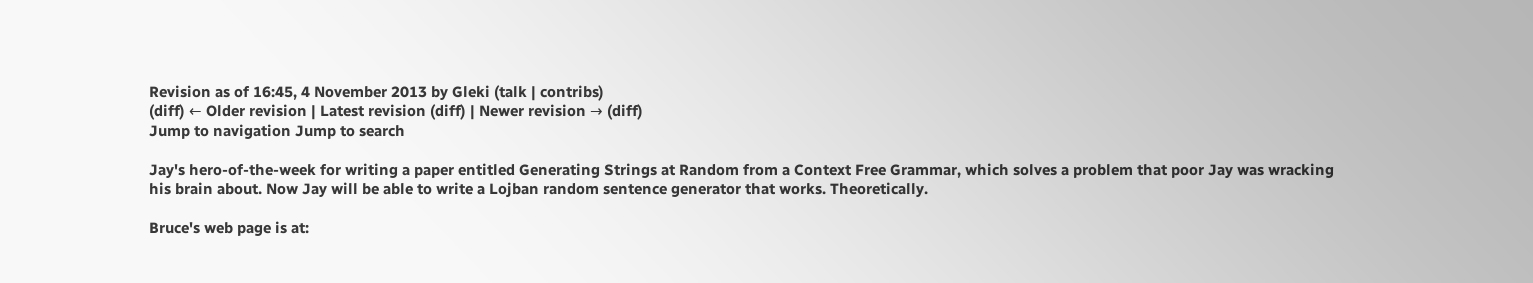Revision as of 16:45, 4 November 2013 by Gleki (talk | contribs)
(diff) ← Older revision | Latest revision (diff) | Newer revision → (diff)
Jump to navigation Jump to search

Jay's hero-of-the-week for writing a paper entitled Generating Strings at Random from a Context Free Grammar, which solves a problem that poor Jay was wracking his brain about. Now Jay will be able to write a Lojban random sentence generator that works. Theoretically.

Bruce's web page is at: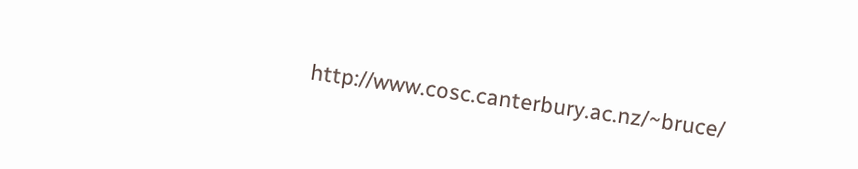http://www.cosc.canterbury.ac.nz/~bruce/